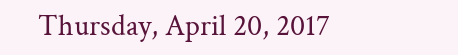Thursday, April 20, 2017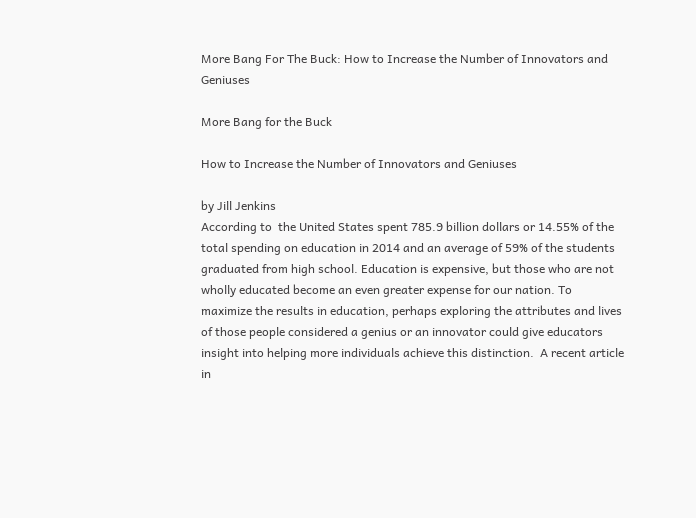More Bang For The Buck: How to Increase the Number of Innovators and Geniuses

More Bang for the Buck

How to Increase the Number of Innovators and Geniuses

by Jill Jenkins
According to  the United States spent 785.9 billion dollars or 14.55% of the total spending on education in 2014 and an average of 59% of the students graduated from high school. Education is expensive, but those who are not wholly educated become an even greater expense for our nation. To maximize the results in education, perhaps exploring the attributes and lives of those people considered a genius or an innovator could give educators insight into helping more individuals achieve this distinction.  A recent article in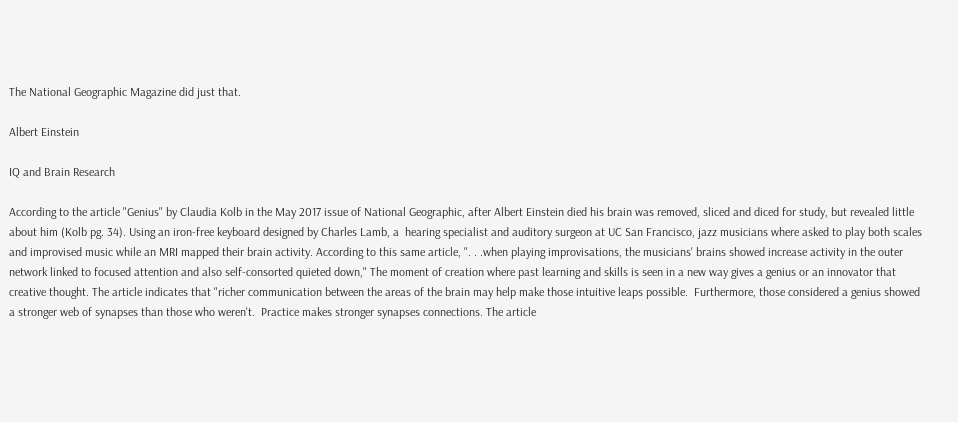The National Geographic Magazine did just that.

Albert Einstein

IQ and Brain Research

According to the article "Genius" by Claudia Kolb in the May 2017 issue of National Geographic, after Albert Einstein died his brain was removed, sliced and diced for study, but revealed little about him (Kolb pg. 34). Using an iron-free keyboard designed by Charles Lamb, a  hearing specialist and auditory surgeon at UC San Francisco, jazz musicians where asked to play both scales and improvised music while an MRI mapped their brain activity. According to this same article, ". . .when playing improvisations, the musicians' brains showed increase activity in the outer network linked to focused attention and also self-consorted quieted down," The moment of creation where past learning and skills is seen in a new way gives a genius or an innovator that creative thought. The article indicates that "richer communication between the areas of the brain may help make those intuitive leaps possible.  Furthermore, those considered a genius showed a stronger web of synapses than those who weren't.  Practice makes stronger synapses connections. The article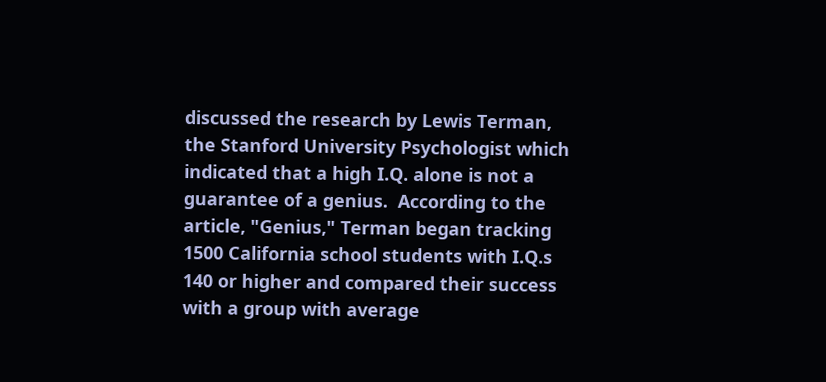discussed the research by Lewis Terman, the Stanford University Psychologist which indicated that a high I.Q. alone is not a guarantee of a genius.  According to the article, "Genius," Terman began tracking 1500 California school students with I.Q.s 140 or higher and compared their success with a group with average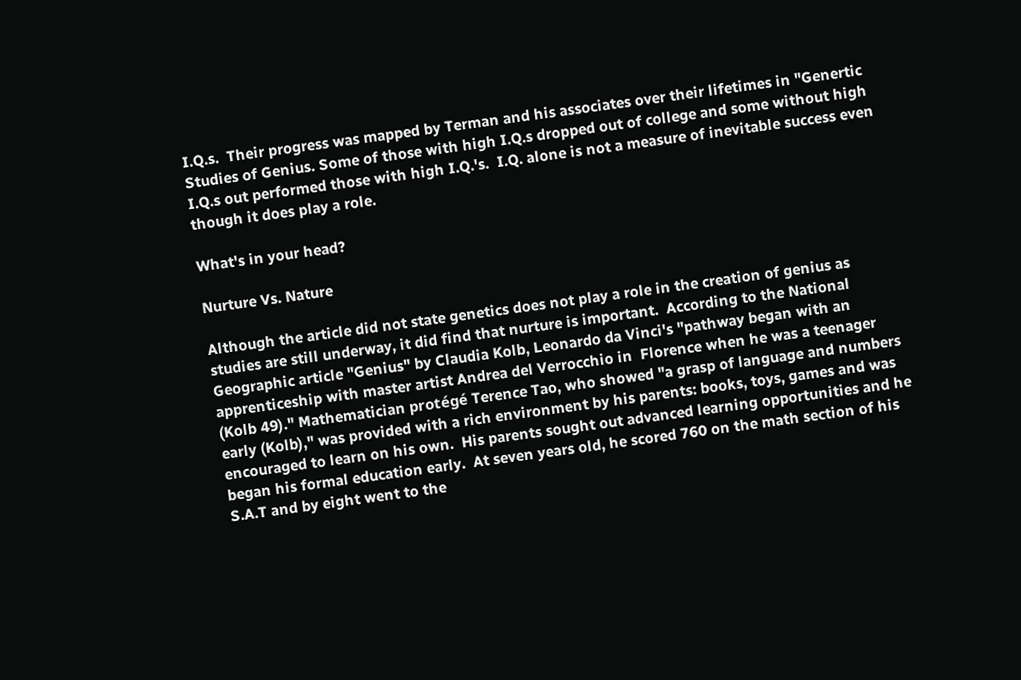I.Q.s.  Their progress was mapped by Terman and his associates over their lifetimes in "Genertic Studies of Genius. Some of those with high I.Q.s dropped out of college and some without high I.Q.s out performed those with high I.Q.'s.  I.Q. alone is not a measure of inevitable success even though it does play a role.

What's in your head?

Nurture Vs. Nature

Although the article did not state genetics does not play a role in the creation of genius as studies are still underway, it did find that nurture is important.  According to the National Geographic article "Genius" by Claudia Kolb, Leonardo da Vinci's "pathway began with an apprenticeship with master artist Andrea del Verrocchio in  Florence when he was a teenager (Kolb 49)." Mathematician protégé Terence Tao, who showed "a grasp of language and numbers early (Kolb)," was provided with a rich environment by his parents: books, toys, games and was encouraged to learn on his own.  His parents sought out advanced learning opportunities and he began his formal education early.  At seven years old, he scored 760 on the math section of his S.A.T and by eight went to the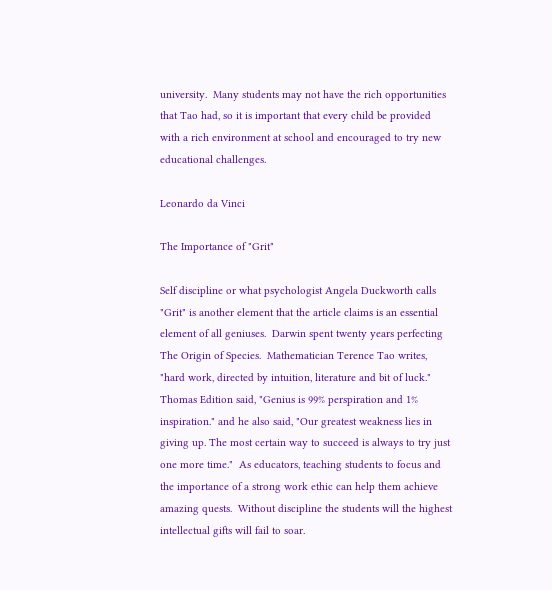university.  Many students may not have the rich opportunities that Tao had, so it is important that every child be provided with a rich environment at school and encouraged to try new educational challenges.

Leonardo da Vinci

The Importance of "Grit"

Self discipline or what psychologist Angela Duckworth calls "Grit" is another element that the article claims is an essential element of all geniuses.  Darwin spent twenty years perfecting The Origin of Species.  Mathematician Terence Tao writes, "hard work, directed by intuition, literature and bit of luck." Thomas Edition said, "Genius is 99% perspiration and 1% inspiration." and he also said, "Our greatest weakness lies in giving up. The most certain way to succeed is always to try just one more time."  As educators, teaching students to focus and the importance of a strong work ethic can help them achieve amazing quests.  Without discipline the students will the highest intellectual gifts will fail to soar.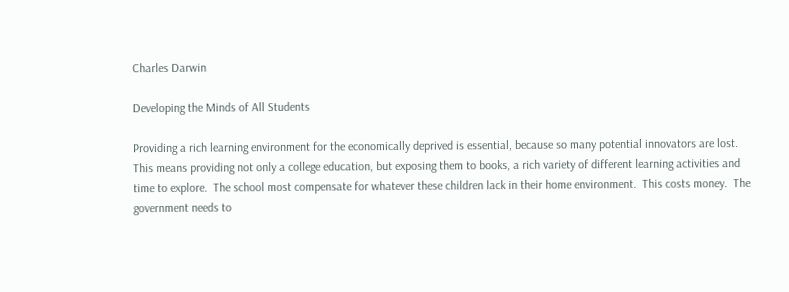Charles Darwin

Developing the Minds of All Students

Providing a rich learning environment for the economically deprived is essential, because so many potential innovators are lost.  This means providing not only a college education, but exposing them to books, a rich variety of different learning activities and time to explore.  The school most compensate for whatever these children lack in their home environment.  This costs money.  The government needs to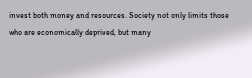invest both money and resources. Society not only limits those who are economically deprived, but many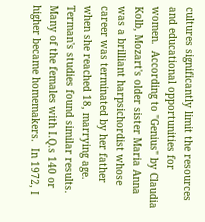cultures significantly limit the resources and educational opportunities for women.  According to "Genius" by Claudia Kolb, Mozart's older sister Maria Anna was a brilliant harpsichordist whose career was terminated by her father when she reached 18, marrying age.  Terman's studies found similar results. Many of the females with I.Q.s 140 or higher became homemakers.  In 1972, I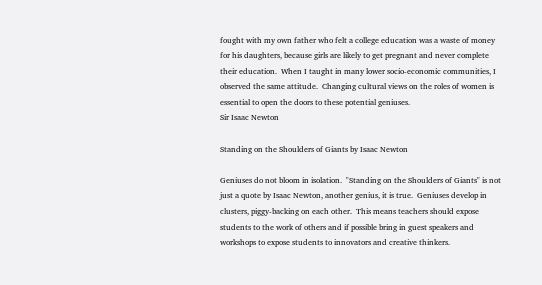fought with my own father who felt a college education was a waste of money for his daughters, because girls are likely to get pregnant and never complete their education.  When I taught in many lower socio-economic communities, I observed the same attitude.  Changing cultural views on the roles of women is essential to open the doors to these potential geniuses.
Sir Isaac Newton

Standing on the Shoulders of Giants by Isaac Newton

Geniuses do not bloom in isolation.  "Standing on the Shoulders of Giants" is not just a quote by Isaac Newton, another genius, it is true.  Geniuses develop in clusters, piggy-backing on each other.  This means teachers should expose students to the work of others and if possible bring in guest speakers and workshops to expose students to innovators and creative thinkers.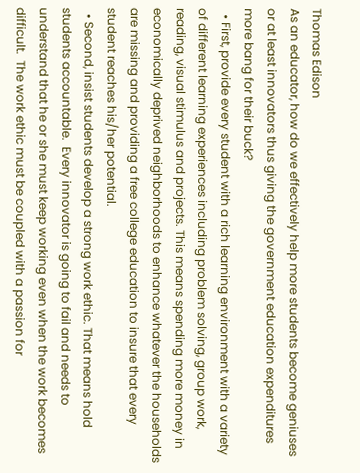Thomas Edison
As an educator, how do we effectively help more students become geniuses or at least innovators thus giving the government education expenditures more bang for their buck?
  • First, provide every student with a rich learning environment with a variety of different learning experiences including problem solving, group work, reading, visual stimulus and projects. This means spending more money in economically deprived neighborhoods to enhance whatever the households are missing and providing a free college education to insure that every student reaches his/her potential.
  • Second, insist students develop a strong work ethic. That means hold students accountable.  Every innovator is going to fail and needs to understand that he or she must keep working even when the work becomes difficult.  The work ethic must be coupled with a passion for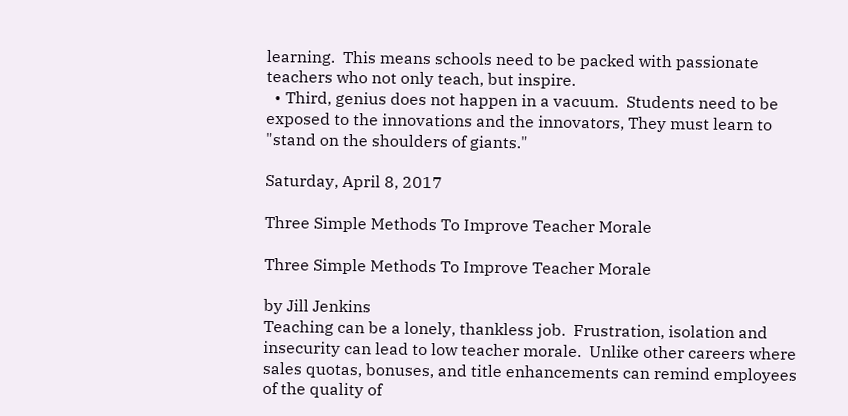learning.  This means schools need to be packed with passionate teachers who not only teach, but inspire.
  • Third, genius does not happen in a vacuum.  Students need to be exposed to the innovations and the innovators, They must learn to "stand on the shoulders of giants."

Saturday, April 8, 2017

Three Simple Methods To Improve Teacher Morale

Three Simple Methods To Improve Teacher Morale

by Jill Jenkins
Teaching can be a lonely, thankless job.  Frustration, isolation and insecurity can lead to low teacher morale.  Unlike other careers where sales quotas, bonuses, and title enhancements can remind employees of the quality of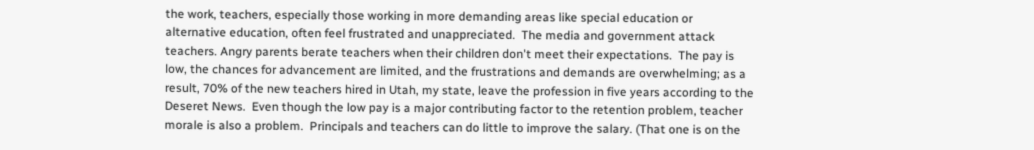the work, teachers, especially those working in more demanding areas like special education or alternative education, often feel frustrated and unappreciated.  The media and government attack teachers. Angry parents berate teachers when their children don't meet their expectations.  The pay is low, the chances for advancement are limited, and the frustrations and demands are overwhelming; as a result, 70% of the new teachers hired in Utah, my state, leave the profession in five years according to the Deseret News.  Even though the low pay is a major contributing factor to the retention problem, teacher morale is also a problem.  Principals and teachers can do little to improve the salary. (That one is on the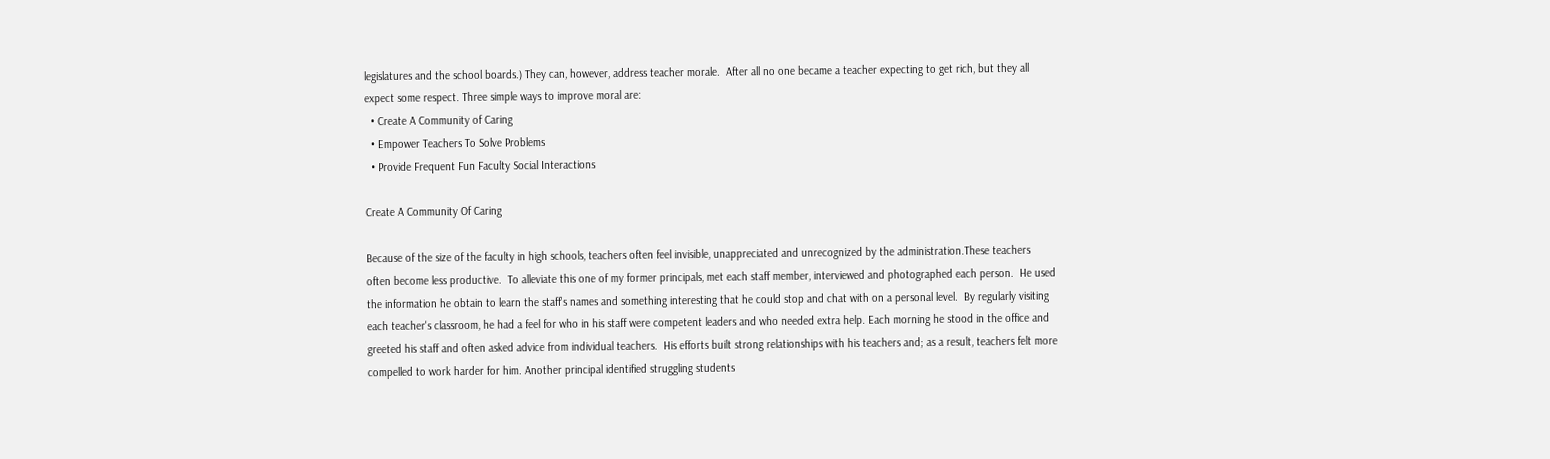legislatures and the school boards.) They can, however, address teacher morale.  After all no one became a teacher expecting to get rich, but they all expect some respect. Three simple ways to improve moral are:
  • Create A Community of Caring
  • Empower Teachers To Solve Problems
  • Provide Frequent Fun Faculty Social Interactions

Create A Community Of Caring

Because of the size of the faculty in high schools, teachers often feel invisible, unappreciated and unrecognized by the administration.These teachers often become less productive.  To alleviate this one of my former principals, met each staff member, interviewed and photographed each person.  He used the information he obtain to learn the staff's names and something interesting that he could stop and chat with on a personal level.  By regularly visiting each teacher's classroom, he had a feel for who in his staff were competent leaders and who needed extra help. Each morning he stood in the office and greeted his staff and often asked advice from individual teachers.  His efforts built strong relationships with his teachers and; as a result, teachers felt more compelled to work harder for him. Another principal identified struggling students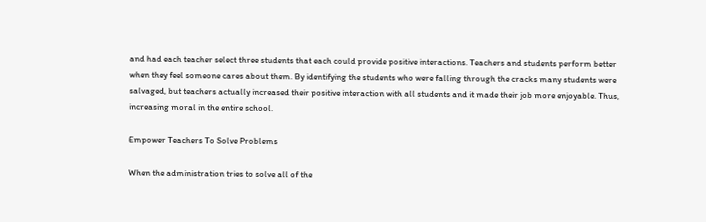and had each teacher select three students that each could provide positive interactions. Teachers and students perform better when they feel someone cares about them. By identifying the students who were falling through the cracks many students were salvaged, but teachers actually increased their positive interaction with all students and it made their job more enjoyable. Thus, increasing moral in the entire school.

Empower Teachers To Solve Problems

When the administration tries to solve all of the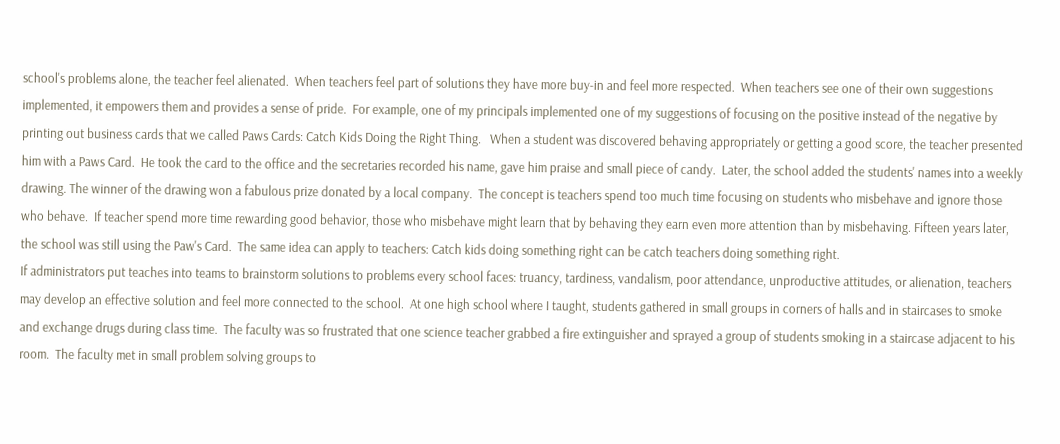school's problems alone, the teacher feel alienated.  When teachers feel part of solutions they have more buy-in and feel more respected.  When teachers see one of their own suggestions implemented, it empowers them and provides a sense of pride.  For example, one of my principals implemented one of my suggestions of focusing on the positive instead of the negative by printing out business cards that we called Paws Cards: Catch Kids Doing the Right Thing.   When a student was discovered behaving appropriately or getting a good score, the teacher presented him with a Paws Card.  He took the card to the office and the secretaries recorded his name, gave him praise and small piece of candy.  Later, the school added the students' names into a weekly drawing. The winner of the drawing won a fabulous prize donated by a local company.  The concept is teachers spend too much time focusing on students who misbehave and ignore those who behave.  If teacher spend more time rewarding good behavior, those who misbehave might learn that by behaving they earn even more attention than by misbehaving. Fifteen years later, the school was still using the Paw's Card.  The same idea can apply to teachers: Catch kids doing something right can be catch teachers doing something right.
If administrators put teaches into teams to brainstorm solutions to problems every school faces: truancy, tardiness, vandalism, poor attendance, unproductive attitudes, or alienation, teachers may develop an effective solution and feel more connected to the school.  At one high school where I taught, students gathered in small groups in corners of halls and in staircases to smoke and exchange drugs during class time.  The faculty was so frustrated that one science teacher grabbed a fire extinguisher and sprayed a group of students smoking in a staircase adjacent to his room.  The faculty met in small problem solving groups to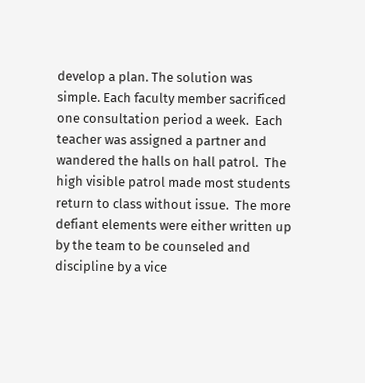develop a plan. The solution was simple. Each faculty member sacrificed one consultation period a week.  Each teacher was assigned a partner and wandered the halls on hall patrol.  The high visible patrol made most students return to class without issue.  The more defiant elements were either written up by the team to be counseled and discipline by a vice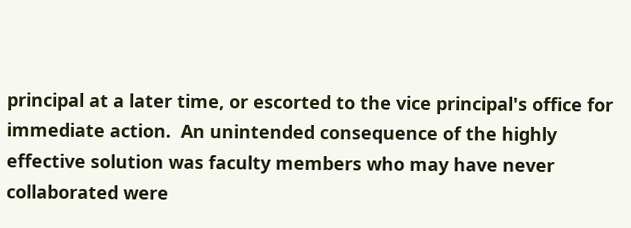principal at a later time, or escorted to the vice principal's office for immediate action.  An unintended consequence of the highly effective solution was faculty members who may have never collaborated were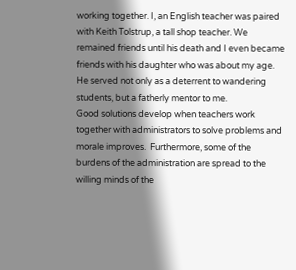working together. I, an English teacher was paired with Keith Tolstrup, a tall shop teacher. We remained friends until his death and I even became friends with his daughter who was about my age. He served not only as a deterrent to wandering students, but a fatherly mentor to me.
Good solutions develop when teachers work together with administrators to solve problems and morale improves.  Furthermore, some of the burdens of the administration are spread to the willing minds of the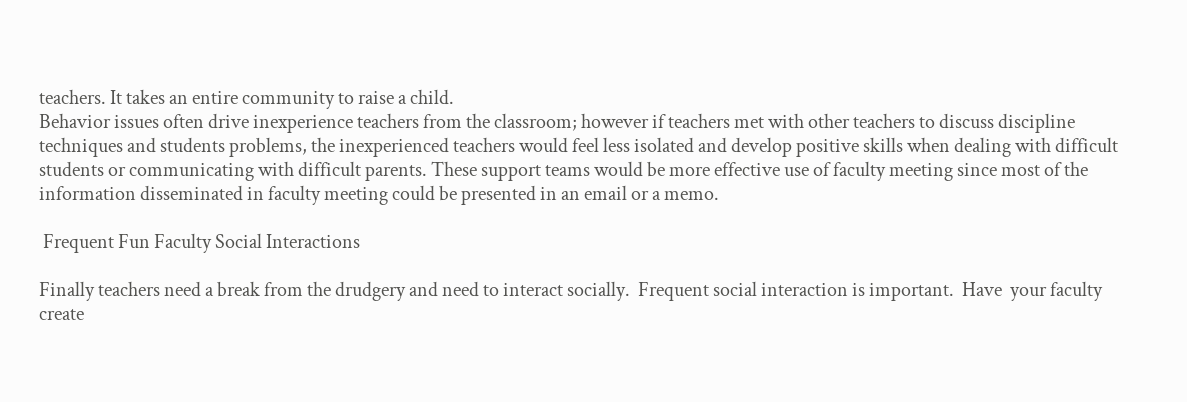teachers. It takes an entire community to raise a child.
Behavior issues often drive inexperience teachers from the classroom; however if teachers met with other teachers to discuss discipline techniques and students problems, the inexperienced teachers would feel less isolated and develop positive skills when dealing with difficult students or communicating with difficult parents. These support teams would be more effective use of faculty meeting since most of the information disseminated in faculty meeting could be presented in an email or a memo.

 Frequent Fun Faculty Social Interactions

Finally teachers need a break from the drudgery and need to interact socially.  Frequent social interaction is important.  Have  your faculty create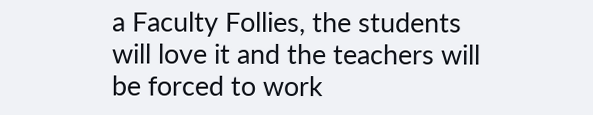a Faculty Follies, the students will love it and the teachers will be forced to work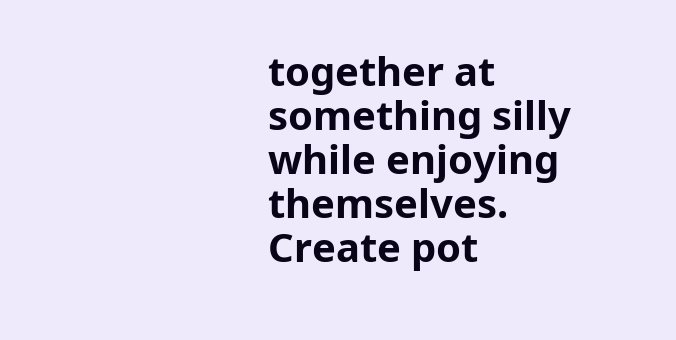together at something silly while enjoying themselves.  Create pot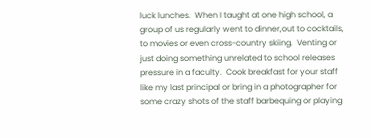luck lunches.  When I taught at one high school, a group of us regularly went to dinner,out to cocktails, to movies or even cross-country skiing.  Venting or just doing something unrelated to school releases pressure in a faculty.  Cook breakfast for your staff like my last principal or bring in a photographer for some crazy shots of the staff barbequing or playing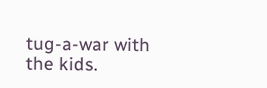tug-a-war with the kids.